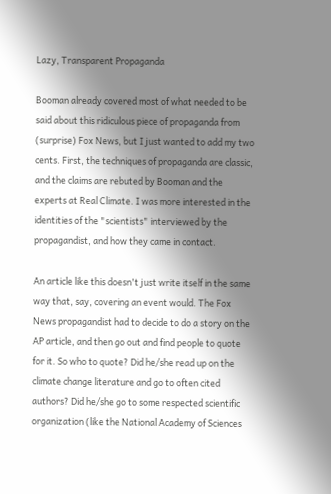Lazy, Transparent Propaganda

Booman already covered most of what needed to be said about this ridiculous piece of propaganda from (surprise) Fox News, but I just wanted to add my two cents. First, the techniques of propaganda are classic, and the claims are rebuted by Booman and the experts at Real Climate. I was more interested in the identities of the "scientists" interviewed by the propagandist, and how they came in contact.

An article like this doesn't just write itself in the same way that, say, covering an event would. The Fox News propagandist had to decide to do a story on the AP article, and then go out and find people to quote for it. So who to quote? Did he/she read up on the climate change literature and go to often cited authors? Did he/she go to some respected scientific organization (like the National Academy of Sciences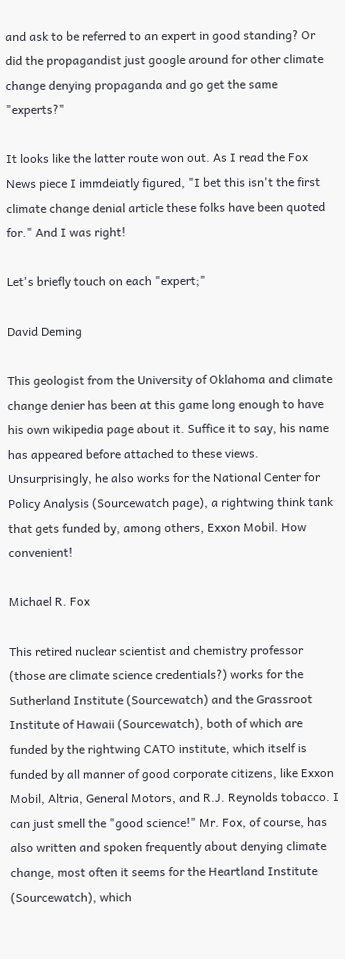and ask to be referred to an expert in good standing? Or did the propagandist just google around for other climate change denying propaganda and go get the same "experts?"

It looks like the latter route won out. As I read the Fox News piece I immdeiatly figured, "I bet this isn't the first climate change denial article these folks have been quoted for." And I was right!

Let's briefly touch on each "expert;"

David Deming

This geologist from the University of Oklahoma and climate change denier has been at this game long enough to have his own wikipedia page about it. Suffice it to say, his name has appeared before attached to these views. Unsurprisingly, he also works for the National Center for Policy Analysis (Sourcewatch page), a rightwing think tank that gets funded by, among others, Exxon Mobil. How convenient!

Michael R. Fox

This retired nuclear scientist and chemistry professor (those are climate science credentials?) works for the Sutherland Institute (Sourcewatch) and the Grassroot Institute of Hawaii (Sourcewatch), both of which are funded by the rightwing CATO institute, which itself is funded by all manner of good corporate citizens, like Exxon Mobil, Altria, General Motors, and R.J. Reynolds tobacco. I can just smell the "good science!" Mr. Fox, of course, has also written and spoken frequently about denying climate change, most often it seems for the Heartland Institute (Sourcewatch), which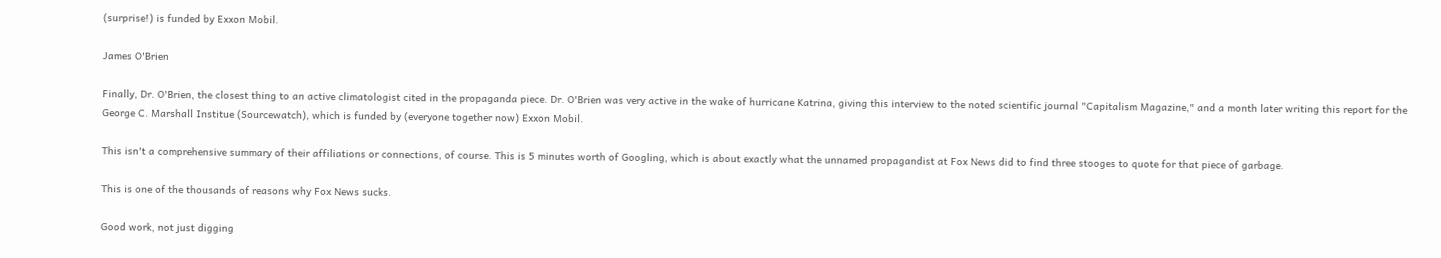(surprise!) is funded by Exxon Mobil.

James O'Brien

Finally, Dr. O'Brien, the closest thing to an active climatologist cited in the propaganda piece. Dr. O'Brien was very active in the wake of hurricane Katrina, giving this interview to the noted scientific journal "Capitalism Magazine," and a month later writing this report for the George C. Marshall Institue (Sourcewatch), which is funded by (everyone together now) Exxon Mobil.

This isn't a comprehensive summary of their affiliations or connections, of course. This is 5 minutes worth of Googling, which is about exactly what the unnamed propagandist at Fox News did to find three stooges to quote for that piece of garbage.

This is one of the thousands of reasons why Fox News sucks.

Good work, not just digging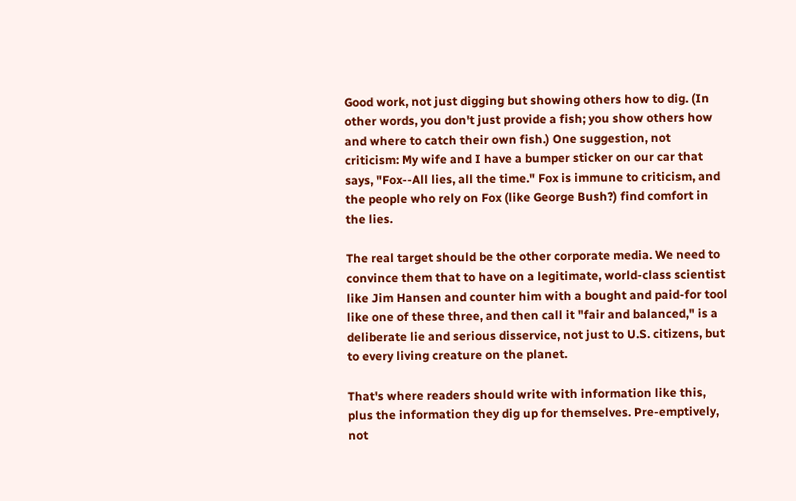Good work, not just digging but showing others how to dig. (In other words, you don't just provide a fish; you show others how and where to catch their own fish.) One suggestion, not criticism: My wife and I have a bumper sticker on our car that says, "Fox--All lies, all the time." Fox is immune to criticism, and the people who rely on Fox (like George Bush?) find comfort in the lies.

The real target should be the other corporate media. We need to convince them that to have on a legitimate, world-class scientist like Jim Hansen and counter him with a bought and paid-for tool like one of these three, and then call it "fair and balanced," is a deliberate lie and serious disservice, not just to U.S. citizens, but to every living creature on the planet.

That's where readers should write with information like this, plus the information they dig up for themselves. Pre-emptively, not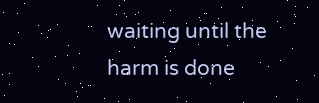waiting until the harm is done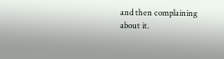and then complaining about it.